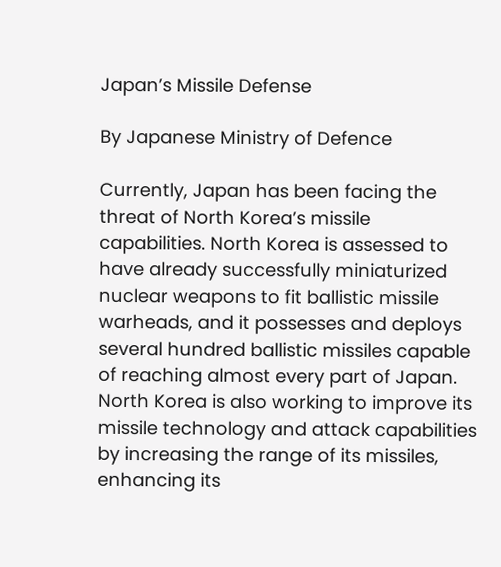Japan’s Missile Defense

By Japanese Ministry of Defence

Currently, Japan has been facing the threat of North Korea’s missile capabilities. North Korea is assessed to have already successfully miniaturized nuclear weapons to fit ballistic missile warheads, and it possesses and deploys several hundred ballistic missiles capable of reaching almost every part of Japan. North Korea is also working to improve its missile technology and attack capabilities by increasing the range of its missiles, enhancing its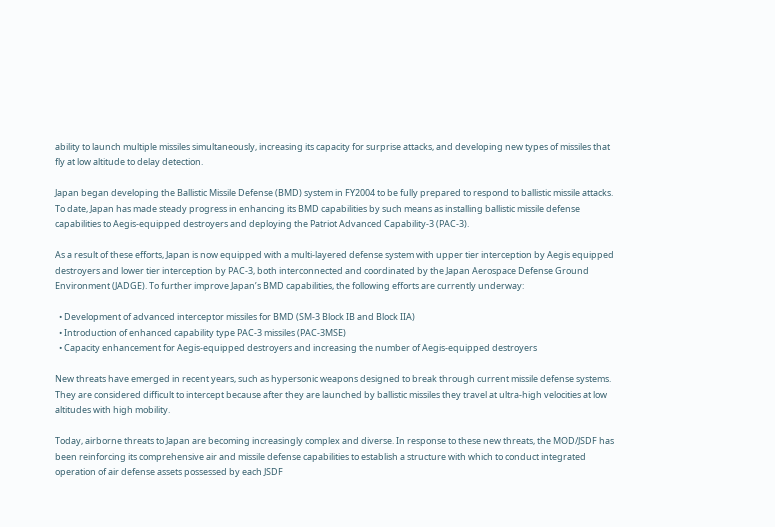ability to launch multiple missiles simultaneously, increasing its capacity for surprise attacks, and developing new types of missiles that fly at low altitude to delay detection.

Japan began developing the Ballistic Missile Defense (BMD) system in FY2004 to be fully prepared to respond to ballistic missile attacks. To date, Japan has made steady progress in enhancing its BMD capabilities by such means as installing ballistic missile defense capabilities to Aegis-equipped destroyers and deploying the Patriot Advanced Capability-3 (PAC-3).

As a result of these efforts, Japan is now equipped with a multi-layered defense system with upper tier interception by Aegis equipped destroyers and lower tier interception by PAC-3, both interconnected and coordinated by the Japan Aerospace Defense Ground Environment (JADGE). To further improve Japan’s BMD capabilities, the following efforts are currently underway:

  • Development of advanced interceptor missiles for BMD (SM-3 Block IB and Block IIA)
  • Introduction of enhanced capability type PAC-3 missiles (PAC-3MSE)
  • Capacity enhancement for Aegis-equipped destroyers and increasing the number of Aegis-equipped destroyers

New threats have emerged in recent years, such as hypersonic weapons designed to break through current missile defense systems. They are considered difficult to intercept because after they are launched by ballistic missiles they travel at ultra-high velocities at low altitudes with high mobility.

Today, airborne threats to Japan are becoming increasingly complex and diverse. In response to these new threats, the MOD/JSDF has been reinforcing its comprehensive air and missile defense capabilities to establish a structure with which to conduct integrated operation of air defense assets possessed by each JSDF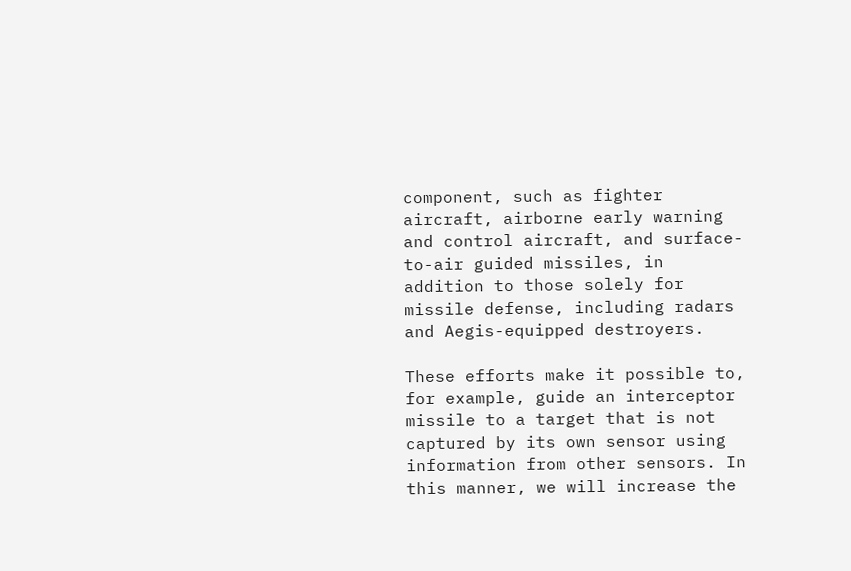component, such as fighter aircraft, airborne early warning and control aircraft, and surface-to-air guided missiles, in addition to those solely for missile defense, including radars and Aegis-equipped destroyers.

These efforts make it possible to, for example, guide an interceptor missile to a target that is not captured by its own sensor using information from other sensors. In this manner, we will increase the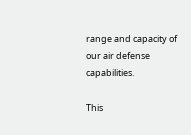range and capacity of our air defense capabilities.

This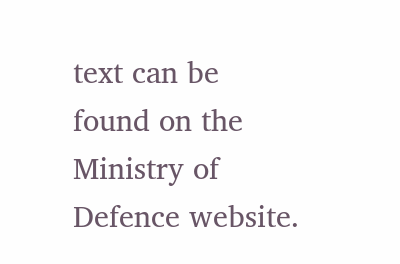text can be found on the Ministry of Defence website.